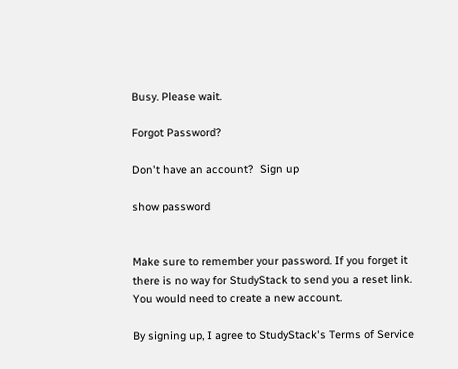Busy. Please wait.

Forgot Password?

Don't have an account?  Sign up

show password


Make sure to remember your password. If you forget it there is no way for StudyStack to send you a reset link. You would need to create a new account.

By signing up, I agree to StudyStack's Terms of Service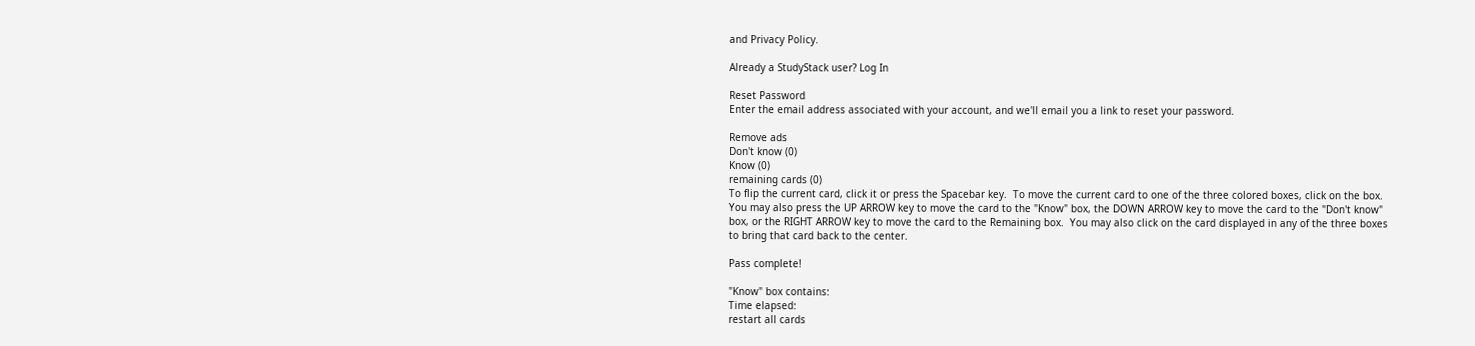and Privacy Policy.

Already a StudyStack user? Log In

Reset Password
Enter the email address associated with your account, and we'll email you a link to reset your password.

Remove ads
Don't know (0)
Know (0)
remaining cards (0)
To flip the current card, click it or press the Spacebar key.  To move the current card to one of the three colored boxes, click on the box.  You may also press the UP ARROW key to move the card to the "Know" box, the DOWN ARROW key to move the card to the "Don't know" box, or the RIGHT ARROW key to move the card to the Remaining box.  You may also click on the card displayed in any of the three boxes to bring that card back to the center.

Pass complete!

"Know" box contains:
Time elapsed:
restart all cards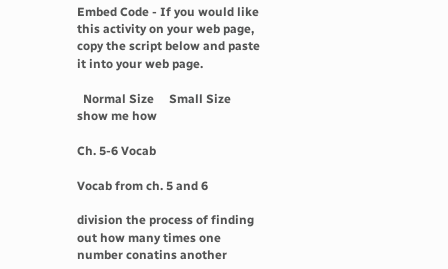Embed Code - If you would like this activity on your web page, copy the script below and paste it into your web page.

  Normal Size     Small Size show me how

Ch. 5-6 Vocab

Vocab from ch. 5 and 6

division the process of finding out how many times one number conatins another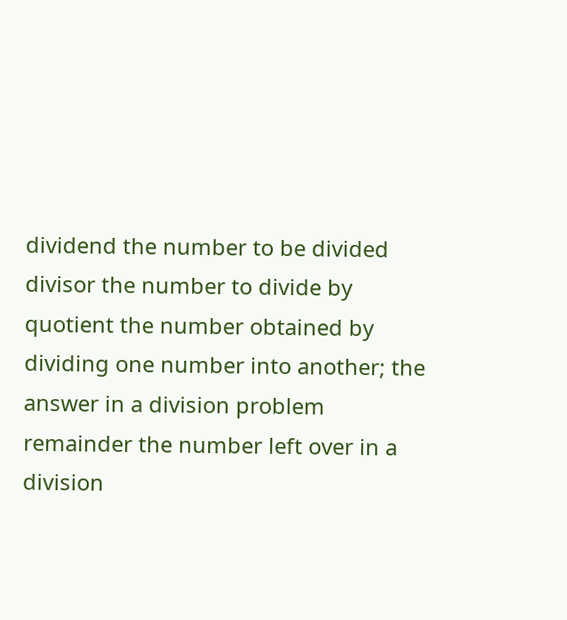dividend the number to be divided
divisor the number to divide by
quotient the number obtained by dividing one number into another; the answer in a division problem
remainder the number left over in a division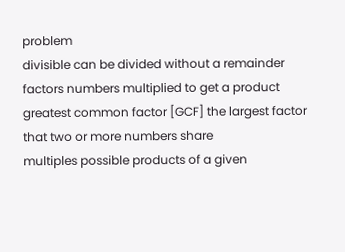problem
divisible can be divided without a remainder
factors numbers multiplied to get a product
greatest common factor [GCF] the largest factor that two or more numbers share
multiples possible products of a given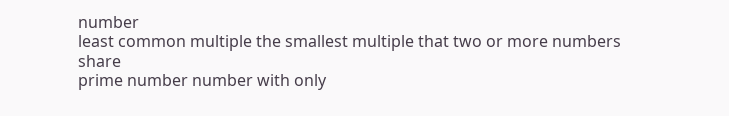number
least common multiple the smallest multiple that two or more numbers share
prime number number with only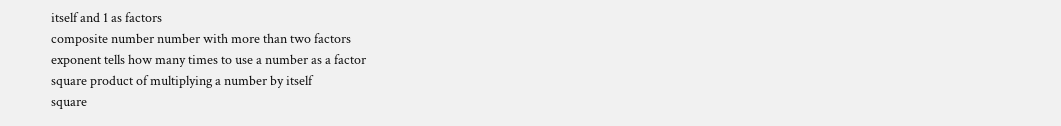itself and 1 as factors
composite number number with more than two factors
exponent tells how many times to use a number as a factor
square product of multiplying a number by itself
square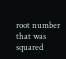root number that was squared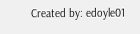Created by: edoyle01